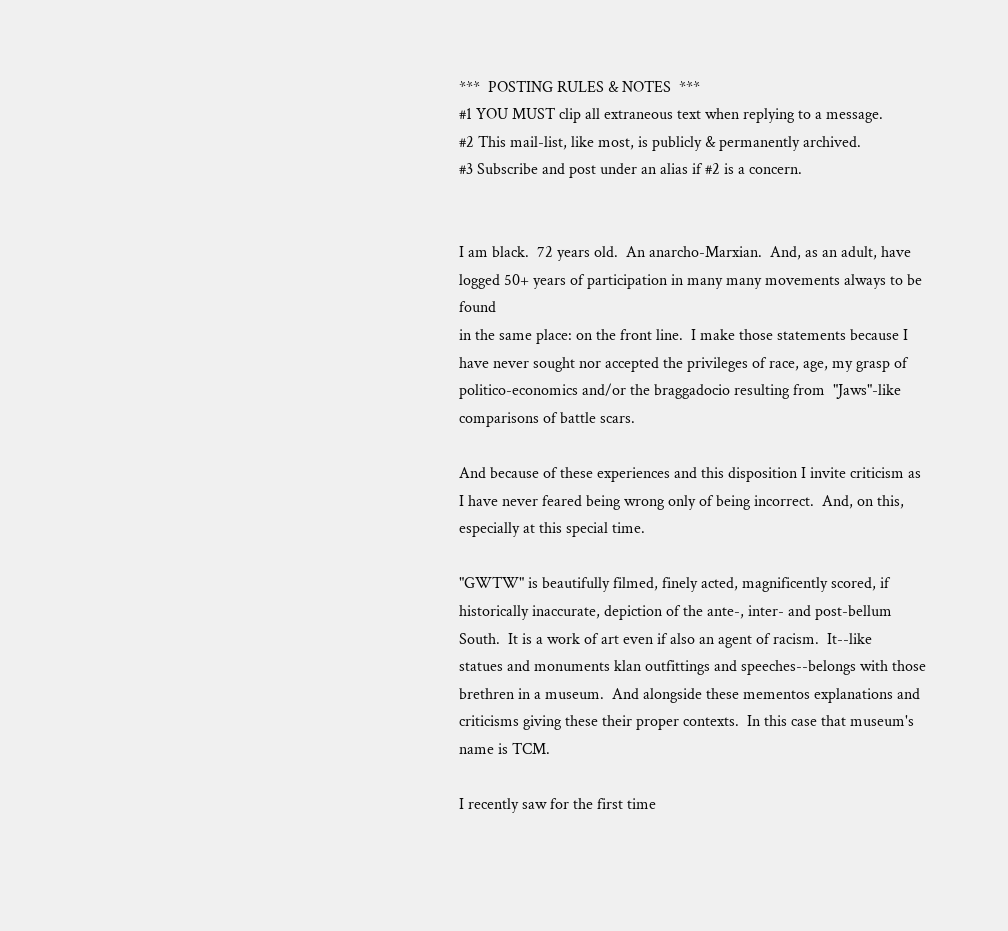***  POSTING RULES & NOTES  ***
#1 YOU MUST clip all extraneous text when replying to a message.
#2 This mail-list, like most, is publicly & permanently archived.
#3 Subscribe and post under an alias if #2 is a concern.


I am black.  72 years old.  An anarcho-Marxian.  And, as an adult, have
logged 50+ years of participation in many many movements always to be found
in the same place: on the front line.  I make those statements because I
have never sought nor accepted the privileges of race, age, my grasp of
politico-economics and/or the braggadocio resulting from  "Jaws"-like
comparisons of battle scars.

And because of these experiences and this disposition I invite criticism as
I have never feared being wrong only of being incorrect.  And, on this,
especially at this special time.

"GWTW" is beautifully filmed, finely acted, magnificently scored, if
historically inaccurate, depiction of the ante-, inter- and post-bellum
South.  It is a work of art even if also an agent of racism.  It--like
statues and monuments klan outfittings and speeches--belongs with those
brethren in a museum.  And alongside these mementos explanations and
criticisms giving these their proper contexts.  In this case that museum's
name is TCM.

I recently saw for the first time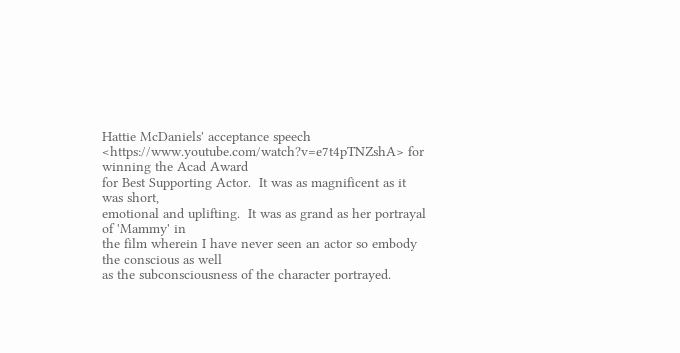Hattie McDaniels' acceptance speech
<https://www.youtube.com/watch?v=e7t4pTNZshA> for winning the Acad Award
for Best Supporting Actor.  It was as magnificent as it was short,
emotional and uplifting.  It was as grand as her portrayal of 'Mammy' in
the film wherein I have never seen an actor so embody the conscious as well
as the subconsciousness of the character portrayed.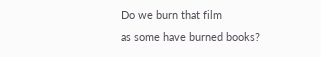Do we burn that film
as some have burned books?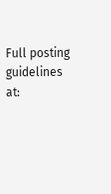Full posting guidelines at: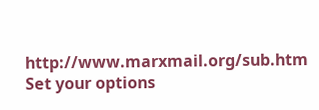http://www.marxmail.org/sub.htm
Set your options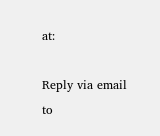at:

Reply via email to